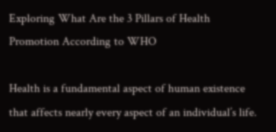Exploring What Are the 3 Pillars of Health Promotion According to WHO

Health is a fundamental aspect of human existence that affects nearly every aspect of an individual’s life.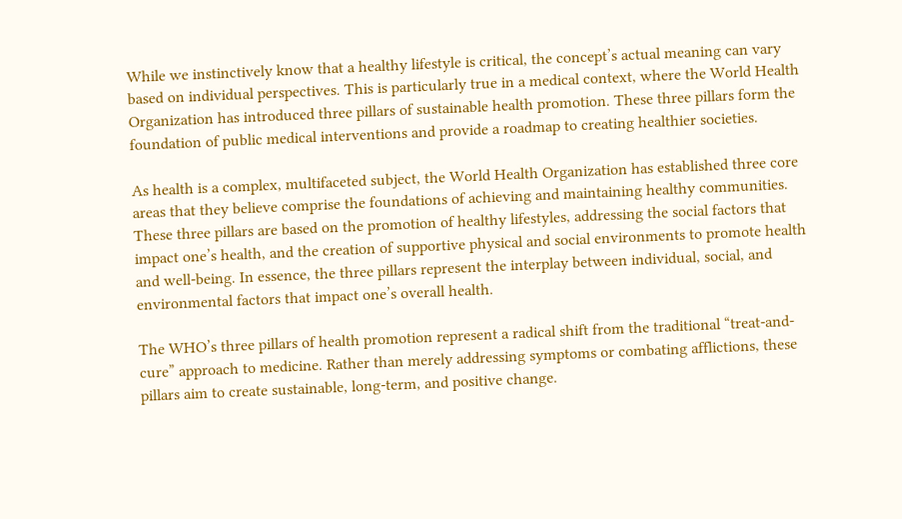While we instinctively know that a healthy lifestyle is critical, the concept’s actual meaning can vary based on individual perspectives. This is particularly true in a medical context, where the World Health Organization has introduced three pillars of sustainable health promotion. These three pillars form the foundation of public medical interventions and provide a roadmap to creating healthier societies.

As health is a complex, multifaceted subject, the World Health Organization has established three core areas that they believe comprise the foundations of achieving and maintaining healthy communities. These three pillars are based on the promotion of healthy lifestyles, addressing the social factors that impact one’s health, and the creation of supportive physical and social environments to promote health and well-being. In essence, the three pillars represent the interplay between individual, social, and environmental factors that impact one’s overall health.

The WHO’s three pillars of health promotion represent a radical shift from the traditional “treat-and-cure” approach to medicine. Rather than merely addressing symptoms or combating afflictions, these pillars aim to create sustainable, long-term, and positive change.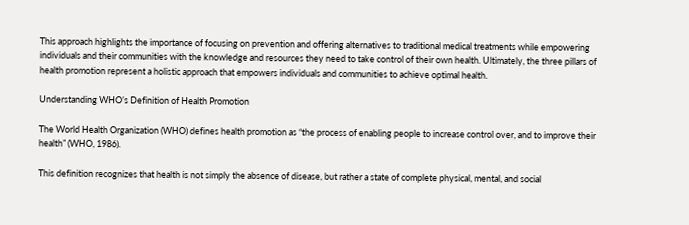This approach highlights the importance of focusing on prevention and offering alternatives to traditional medical treatments while empowering individuals and their communities with the knowledge and resources they need to take control of their own health. Ultimately, the three pillars of health promotion represent a holistic approach that empowers individuals and communities to achieve optimal health.

Understanding WHO’s Definition of Health Promotion

The World Health Organization (WHO) defines health promotion as “the process of enabling people to increase control over, and to improve their health” (WHO, 1986).

This definition recognizes that health is not simply the absence of disease, but rather a state of complete physical, mental, and social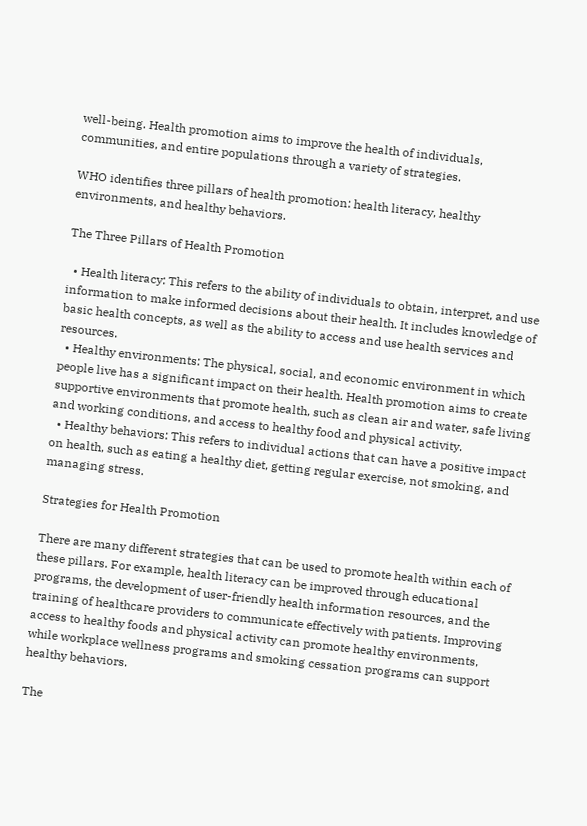well-being. Health promotion aims to improve the health of individuals, communities, and entire populations through a variety of strategies.

WHO identifies three pillars of health promotion: health literacy, healthy environments, and healthy behaviors.

The Three Pillars of Health Promotion

  • Health literacy: This refers to the ability of individuals to obtain, interpret, and use information to make informed decisions about their health. It includes knowledge of basic health concepts, as well as the ability to access and use health services and resources.
  • Healthy environments: The physical, social, and economic environment in which people live has a significant impact on their health. Health promotion aims to create supportive environments that promote health, such as clean air and water, safe living and working conditions, and access to healthy food and physical activity.
  • Healthy behaviors: This refers to individual actions that can have a positive impact on health, such as eating a healthy diet, getting regular exercise, not smoking, and managing stress.

Strategies for Health Promotion

There are many different strategies that can be used to promote health within each of these pillars. For example, health literacy can be improved through educational programs, the development of user-friendly health information resources, and the training of healthcare providers to communicate effectively with patients. Improving access to healthy foods and physical activity can promote healthy environments, while workplace wellness programs and smoking cessation programs can support healthy behaviors.

The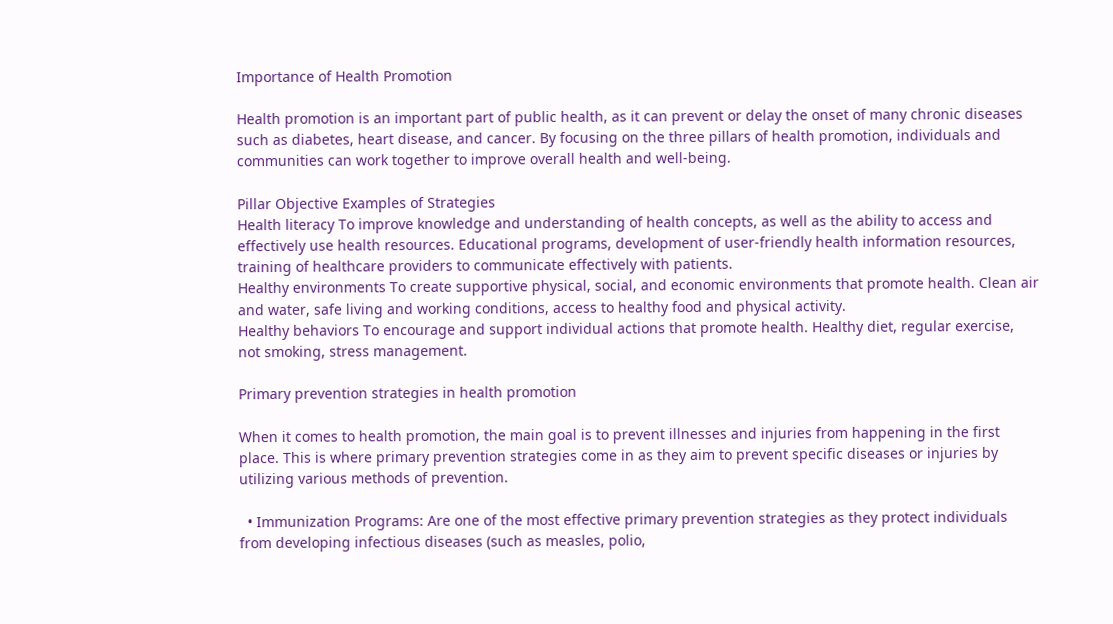Importance of Health Promotion

Health promotion is an important part of public health, as it can prevent or delay the onset of many chronic diseases such as diabetes, heart disease, and cancer. By focusing on the three pillars of health promotion, individuals and communities can work together to improve overall health and well-being.

Pillar Objective Examples of Strategies
Health literacy To improve knowledge and understanding of health concepts, as well as the ability to access and effectively use health resources. Educational programs, development of user-friendly health information resources, training of healthcare providers to communicate effectively with patients.
Healthy environments To create supportive physical, social, and economic environments that promote health. Clean air and water, safe living and working conditions, access to healthy food and physical activity.
Healthy behaviors To encourage and support individual actions that promote health. Healthy diet, regular exercise, not smoking, stress management.

Primary prevention strategies in health promotion

When it comes to health promotion, the main goal is to prevent illnesses and injuries from happening in the first place. This is where primary prevention strategies come in as they aim to prevent specific diseases or injuries by utilizing various methods of prevention.

  • Immunization Programs: Are one of the most effective primary prevention strategies as they protect individuals from developing infectious diseases (such as measles, polio,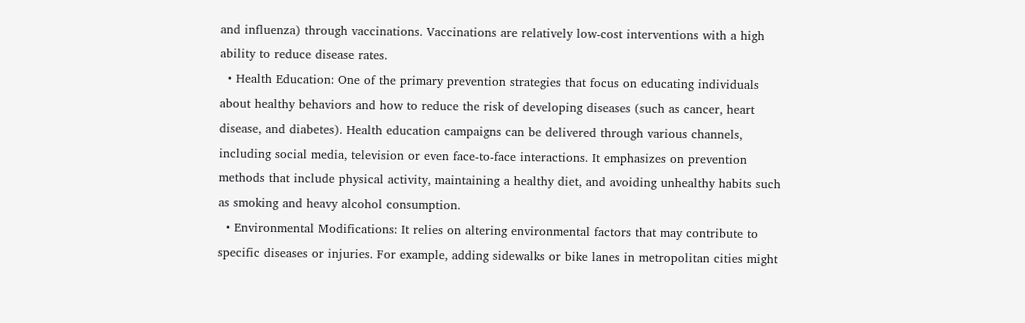and influenza) through vaccinations. Vaccinations are relatively low-cost interventions with a high ability to reduce disease rates.
  • Health Education: One of the primary prevention strategies that focus on educating individuals about healthy behaviors and how to reduce the risk of developing diseases (such as cancer, heart disease, and diabetes). Health education campaigns can be delivered through various channels, including social media, television or even face-to-face interactions. It emphasizes on prevention methods that include physical activity, maintaining a healthy diet, and avoiding unhealthy habits such as smoking and heavy alcohol consumption.
  • Environmental Modifications: It relies on altering environmental factors that may contribute to specific diseases or injuries. For example, adding sidewalks or bike lanes in metropolitan cities might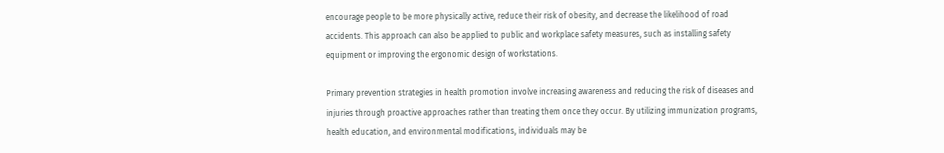encourage people to be more physically active, reduce their risk of obesity, and decrease the likelihood of road accidents. This approach can also be applied to public and workplace safety measures, such as installing safety equipment or improving the ergonomic design of workstations.

Primary prevention strategies in health promotion involve increasing awareness and reducing the risk of diseases and injuries through proactive approaches rather than treating them once they occur. By utilizing immunization programs, health education, and environmental modifications, individuals may be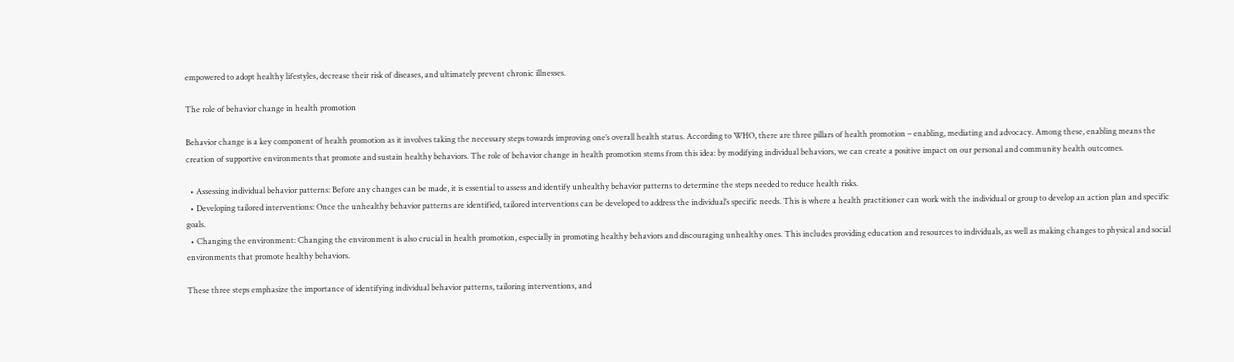empowered to adopt healthy lifestyles, decrease their risk of diseases, and ultimately prevent chronic illnesses.

The role of behavior change in health promotion

Behavior change is a key component of health promotion as it involves taking the necessary steps towards improving one’s overall health status. According to WHO, there are three pillars of health promotion – enabling, mediating and advocacy. Among these, enabling means the creation of supportive environments that promote and sustain healthy behaviors. The role of behavior change in health promotion stems from this idea: by modifying individual behaviors, we can create a positive impact on our personal and community health outcomes.

  • Assessing individual behavior patterns: Before any changes can be made, it is essential to assess and identify unhealthy behavior patterns to determine the steps needed to reduce health risks.
  • Developing tailored interventions: Once the unhealthy behavior patterns are identified, tailored interventions can be developed to address the individual’s specific needs. This is where a health practitioner can work with the individual or group to develop an action plan and specific goals.
  • Changing the environment: Changing the environment is also crucial in health promotion, especially in promoting healthy behaviors and discouraging unhealthy ones. This includes providing education and resources to individuals, as well as making changes to physical and social environments that promote healthy behaviors.

These three steps emphasize the importance of identifying individual behavior patterns, tailoring interventions, and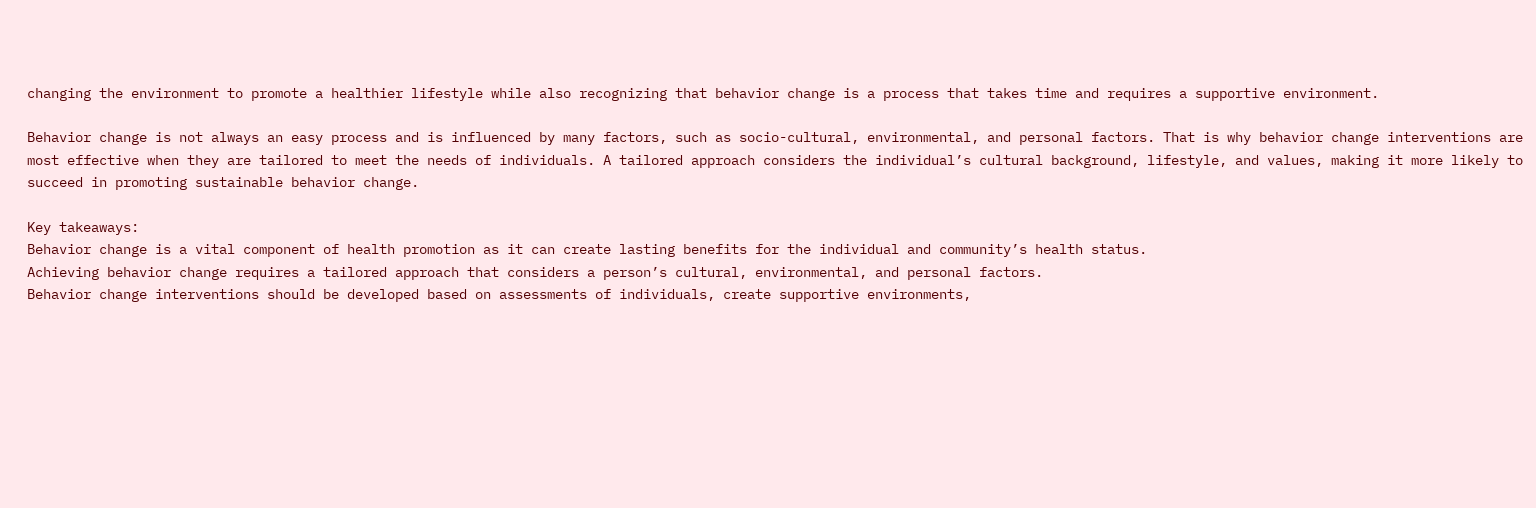changing the environment to promote a healthier lifestyle while also recognizing that behavior change is a process that takes time and requires a supportive environment.

Behavior change is not always an easy process and is influenced by many factors, such as socio-cultural, environmental, and personal factors. That is why behavior change interventions are most effective when they are tailored to meet the needs of individuals. A tailored approach considers the individual’s cultural background, lifestyle, and values, making it more likely to succeed in promoting sustainable behavior change.

Key takeaways:
Behavior change is a vital component of health promotion as it can create lasting benefits for the individual and community’s health status.
Achieving behavior change requires a tailored approach that considers a person’s cultural, environmental, and personal factors.
Behavior change interventions should be developed based on assessments of individuals, create supportive environments,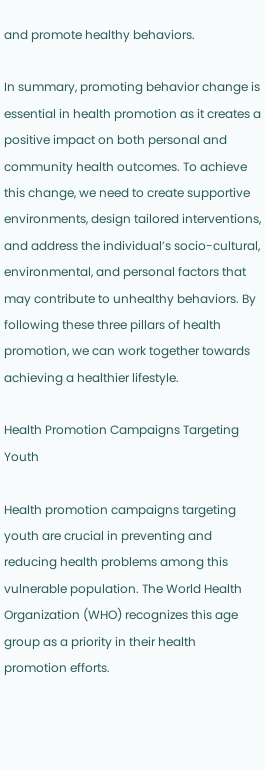and promote healthy behaviors.

In summary, promoting behavior change is essential in health promotion as it creates a positive impact on both personal and community health outcomes. To achieve this change, we need to create supportive environments, design tailored interventions, and address the individual’s socio-cultural, environmental, and personal factors that may contribute to unhealthy behaviors. By following these three pillars of health promotion, we can work together towards achieving a healthier lifestyle.

Health Promotion Campaigns Targeting Youth

Health promotion campaigns targeting youth are crucial in preventing and reducing health problems among this vulnerable population. The World Health Organization (WHO) recognizes this age group as a priority in their health promotion efforts.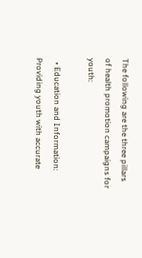The following are the three pillars of health promotion campaigns for youth:

  • Education and Information: Providing youth with accurate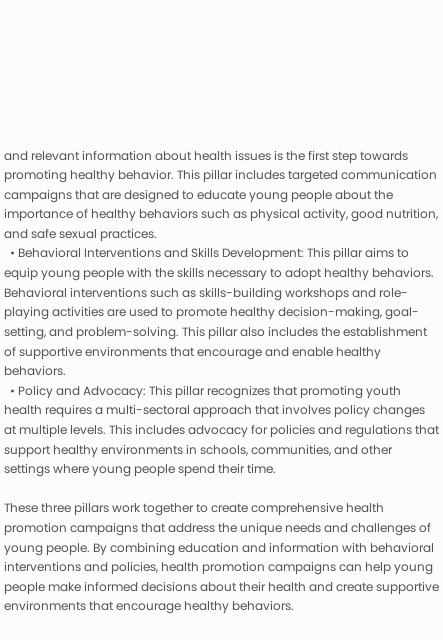and relevant information about health issues is the first step towards promoting healthy behavior. This pillar includes targeted communication campaigns that are designed to educate young people about the importance of healthy behaviors such as physical activity, good nutrition, and safe sexual practices.
  • Behavioral Interventions and Skills Development: This pillar aims to equip young people with the skills necessary to adopt healthy behaviors. Behavioral interventions such as skills-building workshops and role-playing activities are used to promote healthy decision-making, goal-setting, and problem-solving. This pillar also includes the establishment of supportive environments that encourage and enable healthy behaviors.
  • Policy and Advocacy: This pillar recognizes that promoting youth health requires a multi-sectoral approach that involves policy changes at multiple levels. This includes advocacy for policies and regulations that support healthy environments in schools, communities, and other settings where young people spend their time.

These three pillars work together to create comprehensive health promotion campaigns that address the unique needs and challenges of young people. By combining education and information with behavioral interventions and policies, health promotion campaigns can help young people make informed decisions about their health and create supportive environments that encourage healthy behaviors.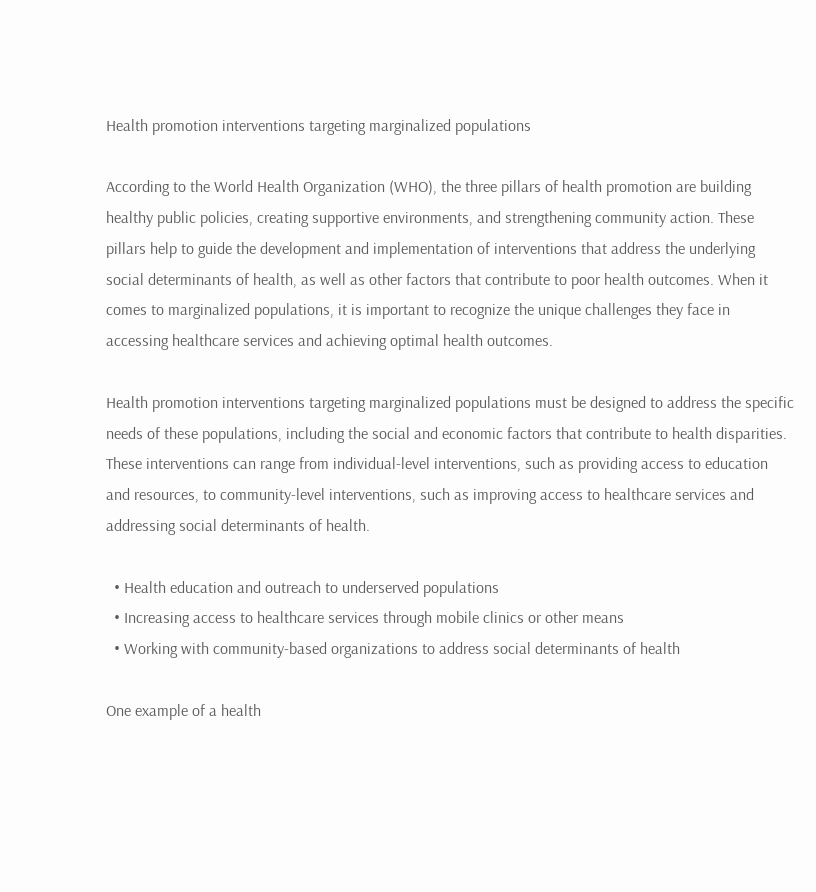Health promotion interventions targeting marginalized populations

According to the World Health Organization (WHO), the three pillars of health promotion are building healthy public policies, creating supportive environments, and strengthening community action. These pillars help to guide the development and implementation of interventions that address the underlying social determinants of health, as well as other factors that contribute to poor health outcomes. When it comes to marginalized populations, it is important to recognize the unique challenges they face in accessing healthcare services and achieving optimal health outcomes.

Health promotion interventions targeting marginalized populations must be designed to address the specific needs of these populations, including the social and economic factors that contribute to health disparities. These interventions can range from individual-level interventions, such as providing access to education and resources, to community-level interventions, such as improving access to healthcare services and addressing social determinants of health.

  • Health education and outreach to underserved populations
  • Increasing access to healthcare services through mobile clinics or other means
  • Working with community-based organizations to address social determinants of health

One example of a health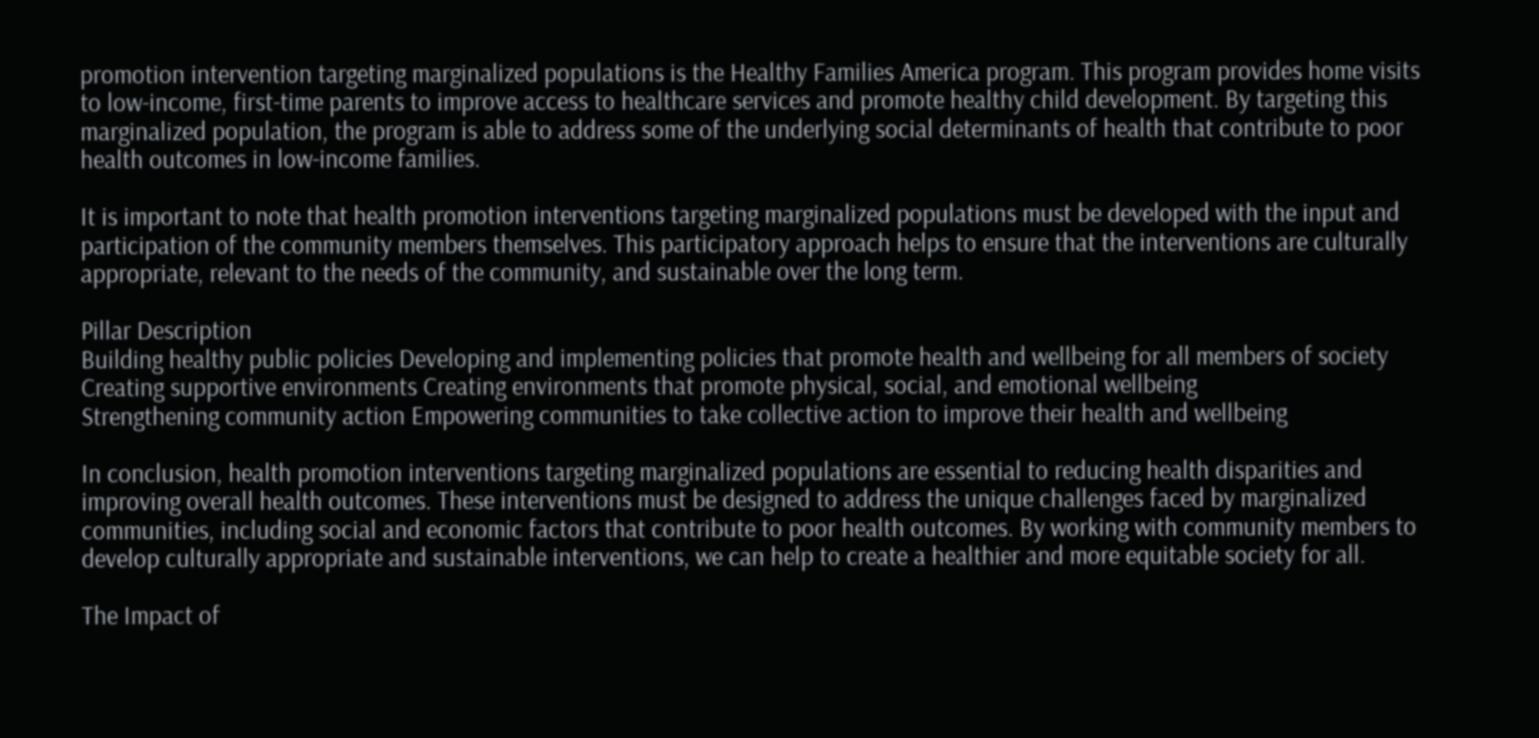promotion intervention targeting marginalized populations is the Healthy Families America program. This program provides home visits to low-income, first-time parents to improve access to healthcare services and promote healthy child development. By targeting this marginalized population, the program is able to address some of the underlying social determinants of health that contribute to poor health outcomes in low-income families.

It is important to note that health promotion interventions targeting marginalized populations must be developed with the input and participation of the community members themselves. This participatory approach helps to ensure that the interventions are culturally appropriate, relevant to the needs of the community, and sustainable over the long term.

Pillar Description
Building healthy public policies Developing and implementing policies that promote health and wellbeing for all members of society
Creating supportive environments Creating environments that promote physical, social, and emotional wellbeing
Strengthening community action Empowering communities to take collective action to improve their health and wellbeing

In conclusion, health promotion interventions targeting marginalized populations are essential to reducing health disparities and improving overall health outcomes. These interventions must be designed to address the unique challenges faced by marginalized communities, including social and economic factors that contribute to poor health outcomes. By working with community members to develop culturally appropriate and sustainable interventions, we can help to create a healthier and more equitable society for all.

The Impact of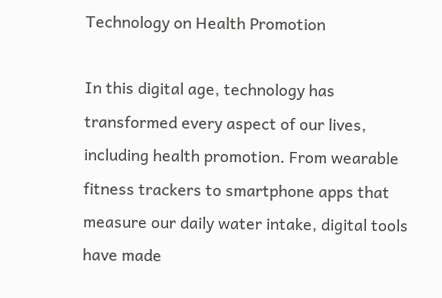Technology on Health Promotion

In this digital age, technology has transformed every aspect of our lives, including health promotion. From wearable fitness trackers to smartphone apps that measure our daily water intake, digital tools have made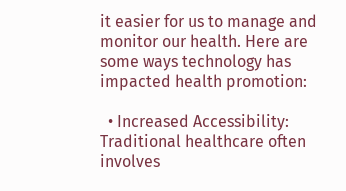it easier for us to manage and monitor our health. Here are some ways technology has impacted health promotion:

  • Increased Accessibility: Traditional healthcare often involves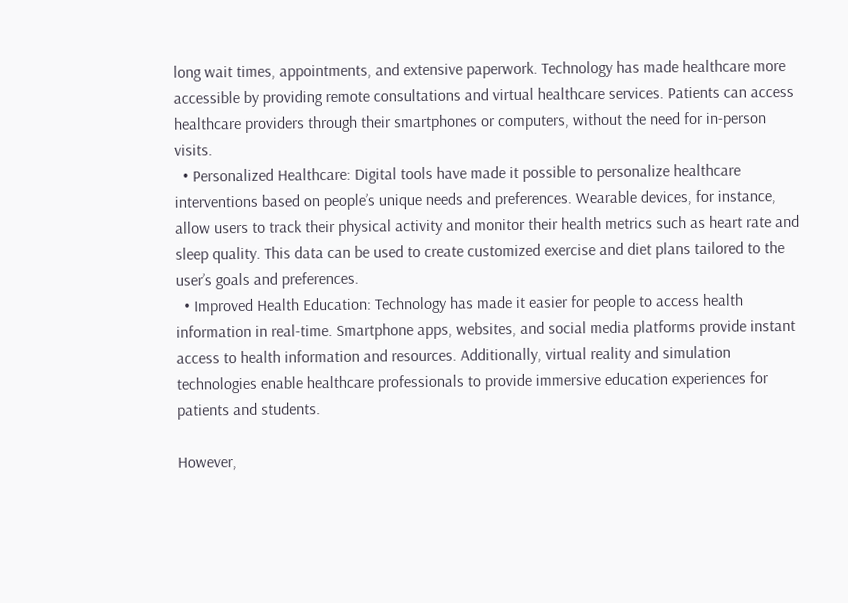long wait times, appointments, and extensive paperwork. Technology has made healthcare more accessible by providing remote consultations and virtual healthcare services. Patients can access healthcare providers through their smartphones or computers, without the need for in-person visits.
  • Personalized Healthcare: Digital tools have made it possible to personalize healthcare interventions based on people’s unique needs and preferences. Wearable devices, for instance, allow users to track their physical activity and monitor their health metrics such as heart rate and sleep quality. This data can be used to create customized exercise and diet plans tailored to the user’s goals and preferences.
  • Improved Health Education: Technology has made it easier for people to access health information in real-time. Smartphone apps, websites, and social media platforms provide instant access to health information and resources. Additionally, virtual reality and simulation technologies enable healthcare professionals to provide immersive education experiences for patients and students.

However,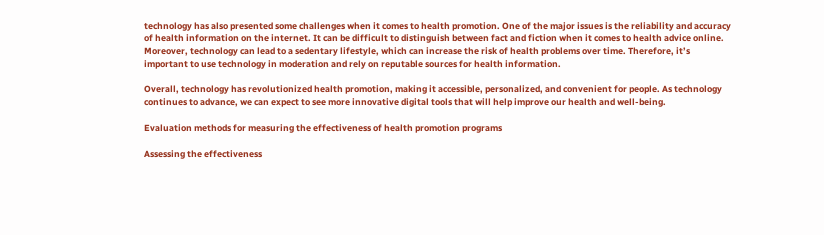technology has also presented some challenges when it comes to health promotion. One of the major issues is the reliability and accuracy of health information on the internet. It can be difficult to distinguish between fact and fiction when it comes to health advice online. Moreover, technology can lead to a sedentary lifestyle, which can increase the risk of health problems over time. Therefore, it’s important to use technology in moderation and rely on reputable sources for health information.

Overall, technology has revolutionized health promotion, making it accessible, personalized, and convenient for people. As technology continues to advance, we can expect to see more innovative digital tools that will help improve our health and well-being.

Evaluation methods for measuring the effectiveness of health promotion programs

Assessing the effectiveness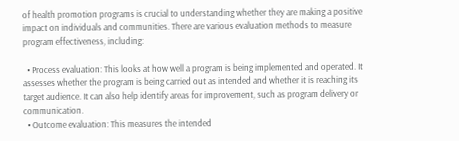of health promotion programs is crucial to understanding whether they are making a positive impact on individuals and communities. There are various evaluation methods to measure program effectiveness, including:

  • Process evaluation: This looks at how well a program is being implemented and operated. It assesses whether the program is being carried out as intended and whether it is reaching its target audience. It can also help identify areas for improvement, such as program delivery or communication.
  • Outcome evaluation: This measures the intended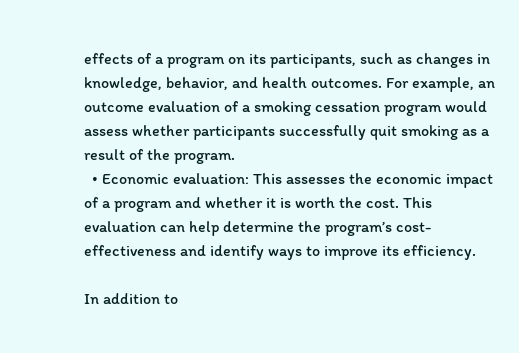effects of a program on its participants, such as changes in knowledge, behavior, and health outcomes. For example, an outcome evaluation of a smoking cessation program would assess whether participants successfully quit smoking as a result of the program.
  • Economic evaluation: This assesses the economic impact of a program and whether it is worth the cost. This evaluation can help determine the program’s cost-effectiveness and identify ways to improve its efficiency.

In addition to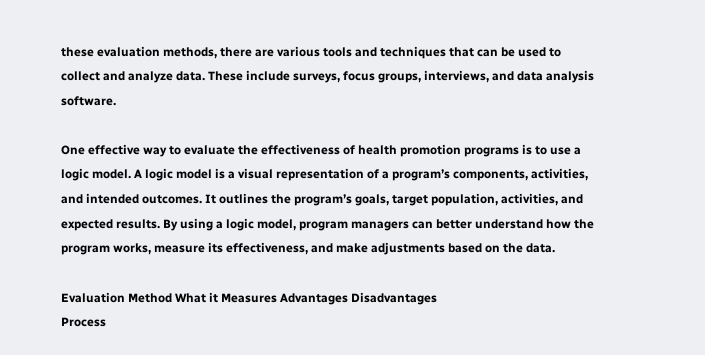these evaluation methods, there are various tools and techniques that can be used to collect and analyze data. These include surveys, focus groups, interviews, and data analysis software.

One effective way to evaluate the effectiveness of health promotion programs is to use a logic model. A logic model is a visual representation of a program’s components, activities, and intended outcomes. It outlines the program’s goals, target population, activities, and expected results. By using a logic model, program managers can better understand how the program works, measure its effectiveness, and make adjustments based on the data.

Evaluation Method What it Measures Advantages Disadvantages
Process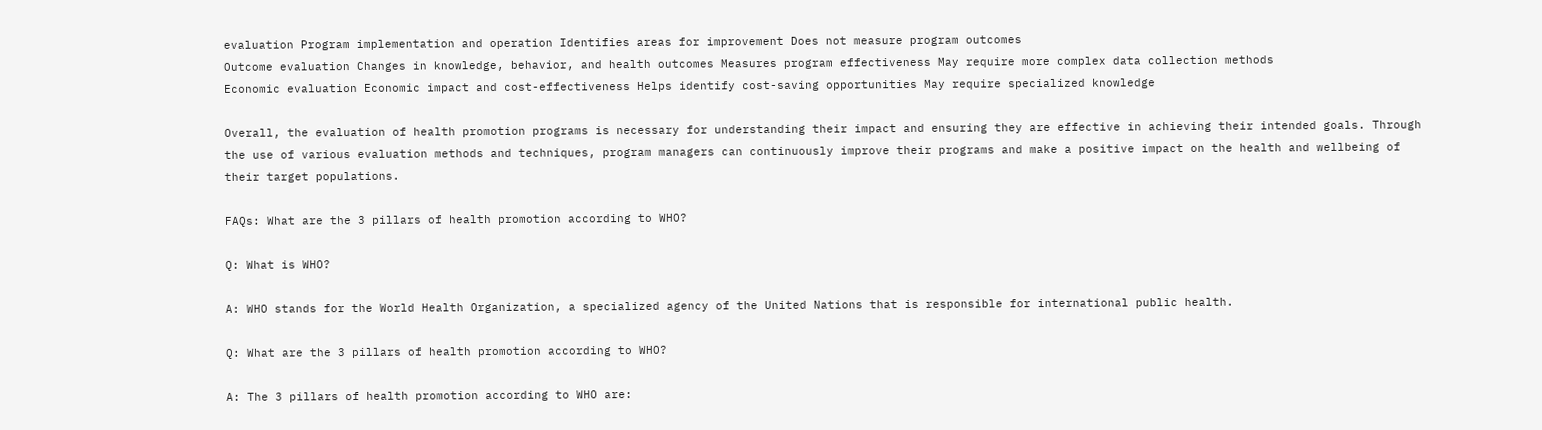evaluation Program implementation and operation Identifies areas for improvement Does not measure program outcomes
Outcome evaluation Changes in knowledge, behavior, and health outcomes Measures program effectiveness May require more complex data collection methods
Economic evaluation Economic impact and cost-effectiveness Helps identify cost-saving opportunities May require specialized knowledge

Overall, the evaluation of health promotion programs is necessary for understanding their impact and ensuring they are effective in achieving their intended goals. Through the use of various evaluation methods and techniques, program managers can continuously improve their programs and make a positive impact on the health and wellbeing of their target populations.

FAQs: What are the 3 pillars of health promotion according to WHO?

Q: What is WHO?

A: WHO stands for the World Health Organization, a specialized agency of the United Nations that is responsible for international public health.

Q: What are the 3 pillars of health promotion according to WHO?

A: The 3 pillars of health promotion according to WHO are: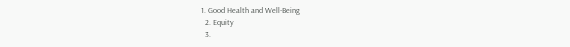1. Good Health and Well-Being
  2. Equity
  3.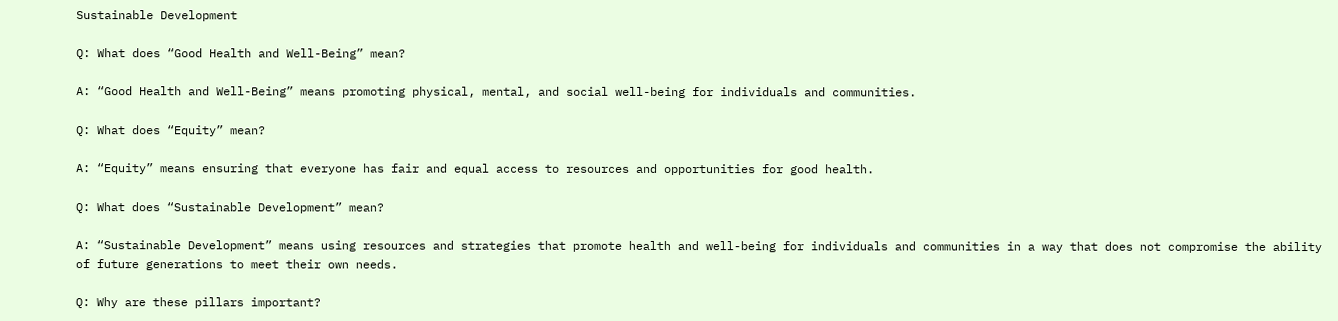Sustainable Development

Q: What does “Good Health and Well-Being” mean?

A: “Good Health and Well-Being” means promoting physical, mental, and social well-being for individuals and communities.

Q: What does “Equity” mean?

A: “Equity” means ensuring that everyone has fair and equal access to resources and opportunities for good health.

Q: What does “Sustainable Development” mean?

A: “Sustainable Development” means using resources and strategies that promote health and well-being for individuals and communities in a way that does not compromise the ability of future generations to meet their own needs.

Q: Why are these pillars important?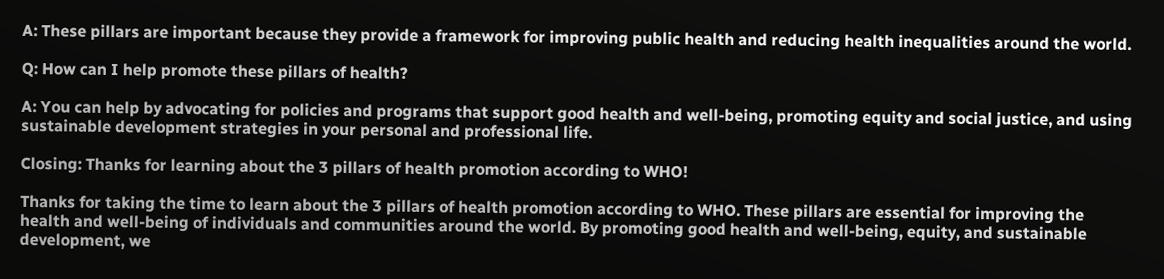A: These pillars are important because they provide a framework for improving public health and reducing health inequalities around the world.

Q: How can I help promote these pillars of health?

A: You can help by advocating for policies and programs that support good health and well-being, promoting equity and social justice, and using sustainable development strategies in your personal and professional life.

Closing: Thanks for learning about the 3 pillars of health promotion according to WHO!

Thanks for taking the time to learn about the 3 pillars of health promotion according to WHO. These pillars are essential for improving the health and well-being of individuals and communities around the world. By promoting good health and well-being, equity, and sustainable development, we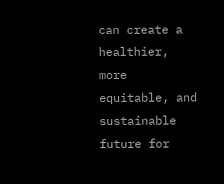can create a healthier, more equitable, and sustainable future for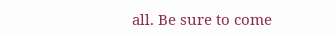all. Be sure to come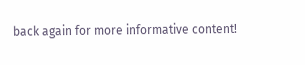back again for more informative content!